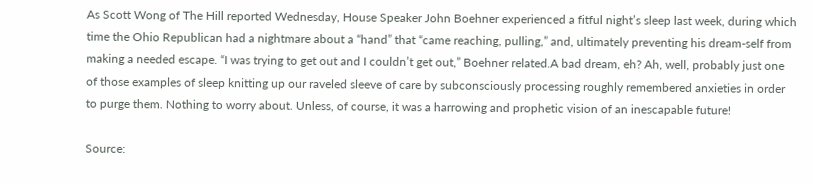As Scott Wong of The Hill reported Wednesday, House Speaker John Boehner experienced a fitful night’s sleep last week, during which time the Ohio Republican had a nightmare about a “hand” that “came reaching, pulling,” and, ultimately preventing his dream-self from making a needed escape. “I was trying to get out and I couldn’t get out,” Boehner related.A bad dream, eh? Ah, well, probably just one of those examples of sleep knitting up our raveled sleeve of care by subconsciously processing roughly remembered anxieties in order to purge them. Nothing to worry about. Unless, of course, it was a harrowing and prophetic vision of an inescapable future!

Source: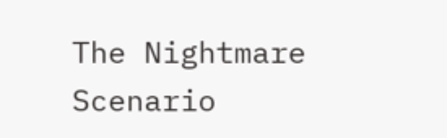The Nightmare Scenario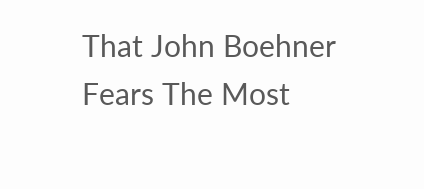That John Boehner Fears The Most